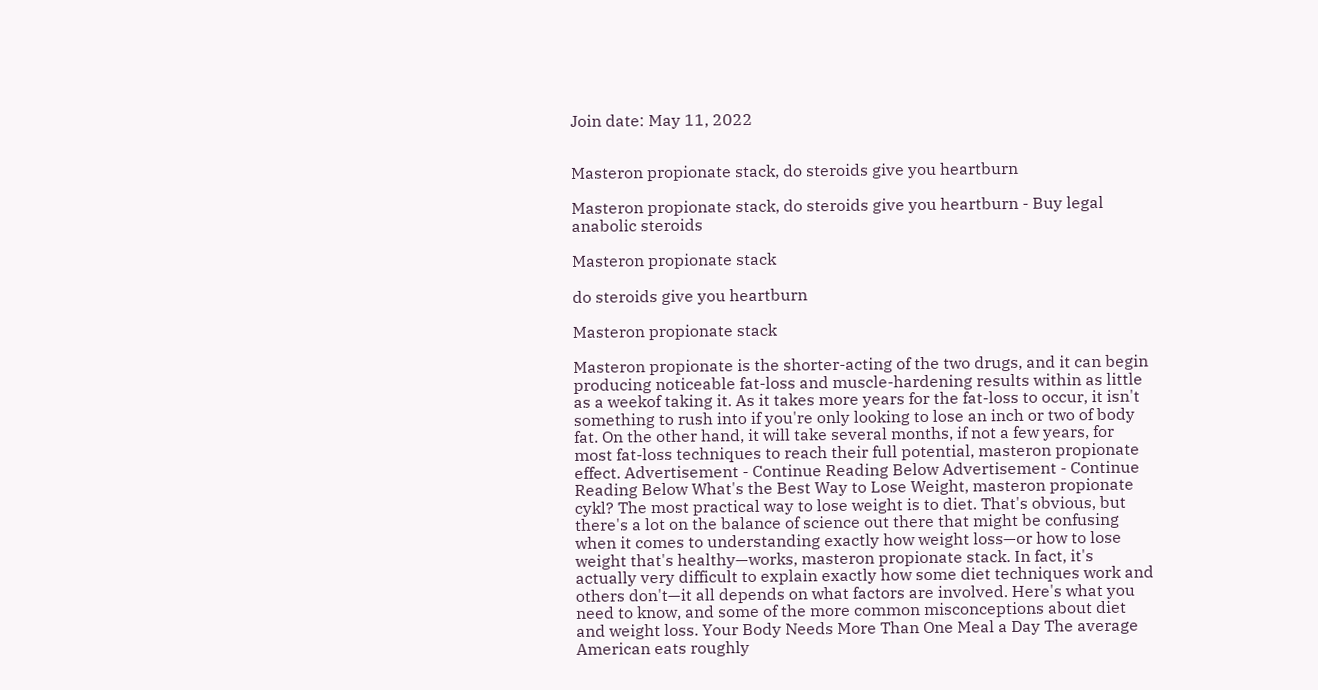Join date: May 11, 2022


Masteron propionate stack, do steroids give you heartburn

Masteron propionate stack, do steroids give you heartburn - Buy legal anabolic steroids

Masteron propionate stack

do steroids give you heartburn

Masteron propionate stack

Masteron propionate is the shorter-acting of the two drugs, and it can begin producing noticeable fat-loss and muscle-hardening results within as little as a weekof taking it. As it takes more years for the fat-loss to occur, it isn't something to rush into if you're only looking to lose an inch or two of body fat. On the other hand, it will take several months, if not a few years, for most fat-loss techniques to reach their full potential, masteron propionate effect. Advertisement - Continue Reading Below Advertisement - Continue Reading Below What's the Best Way to Lose Weight, masteron propionate cykl? The most practical way to lose weight is to diet. That's obvious, but there's a lot on the balance of science out there that might be confusing when it comes to understanding exactly how weight loss—or how to lose weight that's healthy—works, masteron propionate stack. In fact, it's actually very difficult to explain exactly how some diet techniques work and others don't—it all depends on what factors are involved. Here's what you need to know, and some of the more common misconceptions about diet and weight loss. Your Body Needs More Than One Meal a Day The average American eats roughly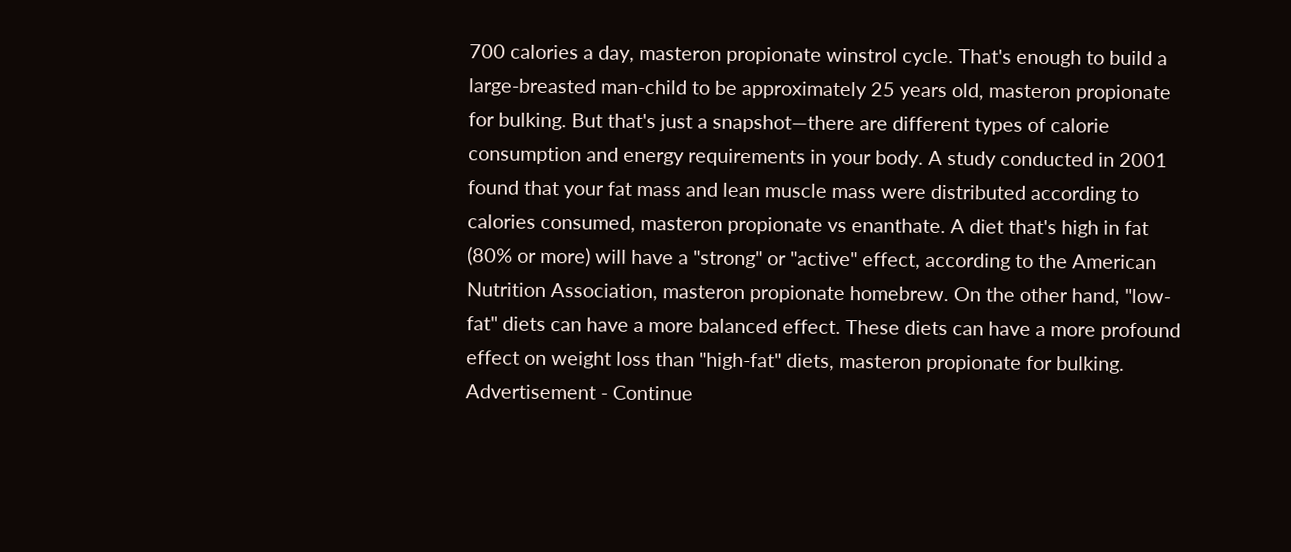700 calories a day, masteron propionate winstrol cycle. That's enough to build a large-breasted man-child to be approximately 25 years old, masteron propionate for bulking. But that's just a snapshot—there are different types of calorie consumption and energy requirements in your body. A study conducted in 2001 found that your fat mass and lean muscle mass were distributed according to calories consumed, masteron propionate vs enanthate. A diet that's high in fat (80% or more) will have a "strong" or "active" effect, according to the American Nutrition Association, masteron propionate homebrew. On the other hand, "low-fat" diets can have a more balanced effect. These diets can have a more profound effect on weight loss than "high-fat" diets, masteron propionate for bulking. Advertisement - Continue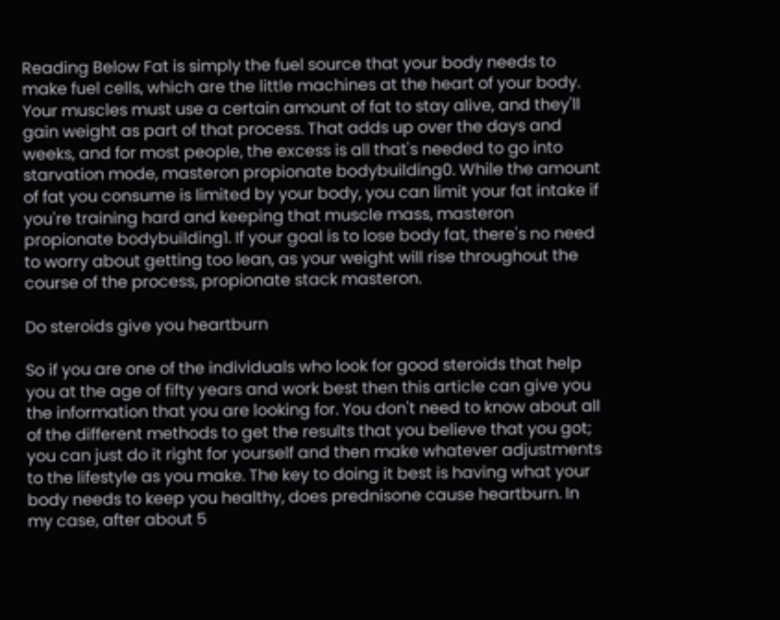Reading Below Fat is simply the fuel source that your body needs to make fuel cells, which are the little machines at the heart of your body. Your muscles must use a certain amount of fat to stay alive, and they'll gain weight as part of that process. That adds up over the days and weeks, and for most people, the excess is all that's needed to go into starvation mode, masteron propionate bodybuilding0. While the amount of fat you consume is limited by your body, you can limit your fat intake if you're training hard and keeping that muscle mass, masteron propionate bodybuilding1. If your goal is to lose body fat, there's no need to worry about getting too lean, as your weight will rise throughout the course of the process, propionate stack masteron.

Do steroids give you heartburn

So if you are one of the individuals who look for good steroids that help you at the age of fifty years and work best then this article can give you the information that you are looking for. You don't need to know about all of the different methods to get the results that you believe that you got; you can just do it right for yourself and then make whatever adjustments to the lifestyle as you make. The key to doing it best is having what your body needs to keep you healthy, does prednisone cause heartburn. In my case, after about 5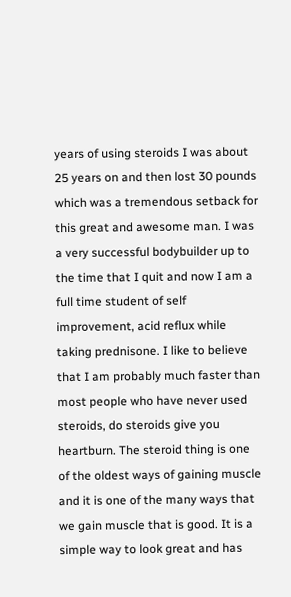years of using steroids I was about 25 years on and then lost 30 pounds which was a tremendous setback for this great and awesome man. I was a very successful bodybuilder up to the time that I quit and now I am a full time student of self improvement, acid reflux while taking prednisone. I like to believe that I am probably much faster than most people who have never used steroids, do steroids give you heartburn. The steroid thing is one of the oldest ways of gaining muscle and it is one of the many ways that we gain muscle that is good. It is a simple way to look great and has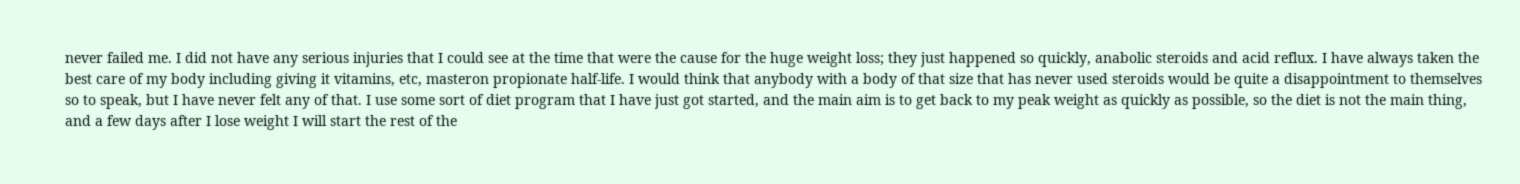never failed me. I did not have any serious injuries that I could see at the time that were the cause for the huge weight loss; they just happened so quickly, anabolic steroids and acid reflux. I have always taken the best care of my body including giving it vitamins, etc, masteron propionate half-life. I would think that anybody with a body of that size that has never used steroids would be quite a disappointment to themselves so to speak, but I have never felt any of that. I use some sort of diet program that I have just got started, and the main aim is to get back to my peak weight as quickly as possible, so the diet is not the main thing, and a few days after I lose weight I will start the rest of the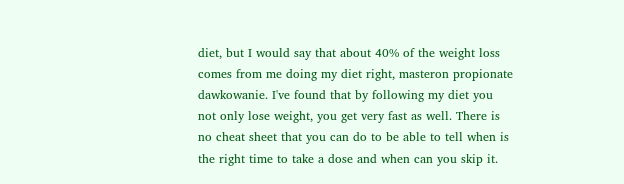diet, but I would say that about 40% of the weight loss comes from me doing my diet right, masteron propionate dawkowanie. I've found that by following my diet you not only lose weight, you get very fast as well. There is no cheat sheet that you can do to be able to tell when is the right time to take a dose and when can you skip it.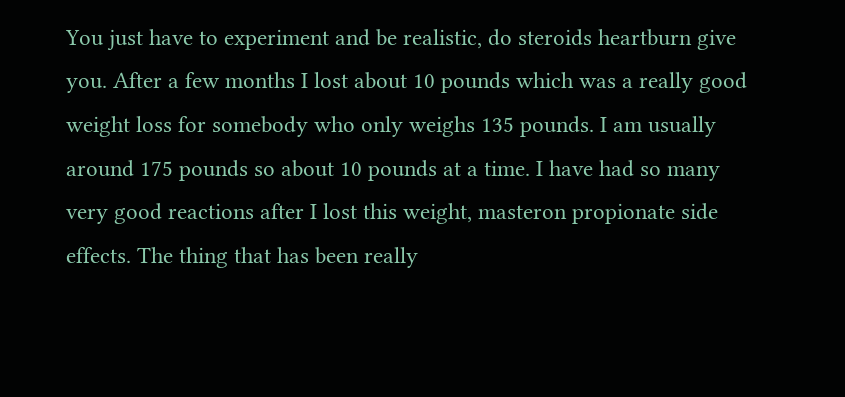You just have to experiment and be realistic, do steroids heartburn give you. After a few months I lost about 10 pounds which was a really good weight loss for somebody who only weighs 135 pounds. I am usually around 175 pounds so about 10 pounds at a time. I have had so many very good reactions after I lost this weight, masteron propionate side effects. The thing that has been really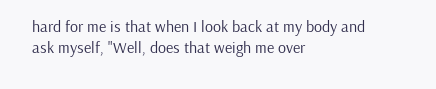hard for me is that when I look back at my body and ask myself, "Well, does that weigh me over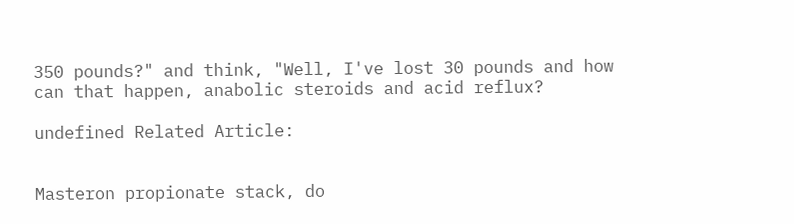350 pounds?" and think, "Well, I've lost 30 pounds and how can that happen, anabolic steroids and acid reflux?

undefined Related Article:


Masteron propionate stack, do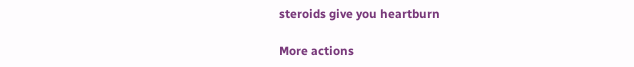steroids give you heartburn

More actions